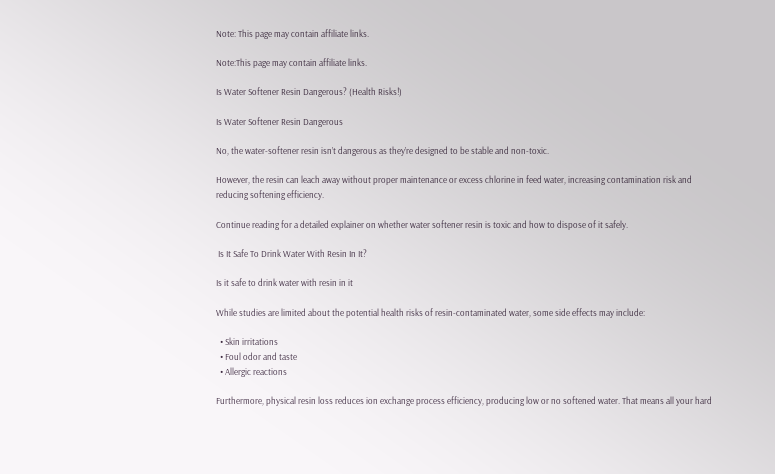Note: This page may contain affiliate links.

Note:This page may contain affiliate links.

Is Water Softener Resin Dangerous? (Health Risks!)

Is Water Softener Resin Dangerous

No, the water-softener resin isn’t dangerous as they’re designed to be stable and non-toxic.

However, the resin can leach away without proper maintenance or excess chlorine in feed water, increasing contamination risk and reducing softening efficiency.

Continue reading for a detailed explainer on whether water softener resin is toxic and how to dispose of it safely.

 Is It Safe To Drink Water With Resin In It?

Is it safe to drink water with resin in it

While studies are limited about the potential health risks of resin-contaminated water, some side effects may include:

  • Skin irritations
  • Foul odor and taste
  • Allergic reactions

Furthermore, physical resin loss reduces ion exchange process efficiency, producing low or no softened water. That means all your hard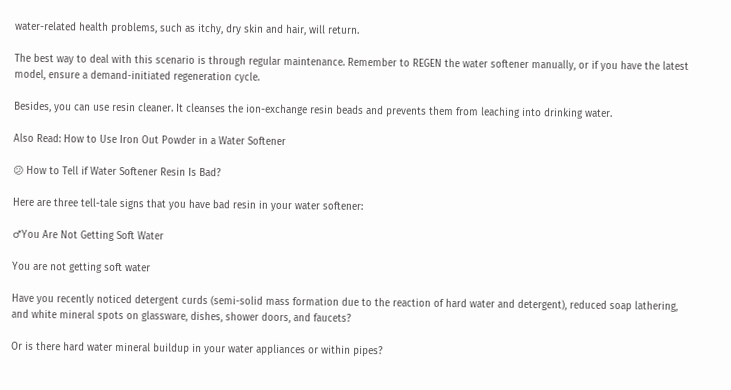water-related health problems, such as itchy, dry skin and hair, will return.

The best way to deal with this scenario is through regular maintenance. Remember to REGEN the water softener manually, or if you have the latest model, ensure a demand-initiated regeneration cycle.

Besides, you can use resin cleaner. It cleanses the ion-exchange resin beads and prevents them from leaching into drinking water.

Also Read: How to Use Iron Out Powder in a Water Softener

😕 How to Tell if Water Softener Resin Is Bad?

Here are three tell-tale signs that you have bad resin in your water softener:

♂You Are Not Getting Soft Water

You are not getting soft water

Have you recently noticed detergent curds (semi-solid mass formation due to the reaction of hard water and detergent), reduced soap lathering, and white mineral spots on glassware, dishes, shower doors, and faucets?

Or is there hard water mineral buildup in your water appliances or within pipes?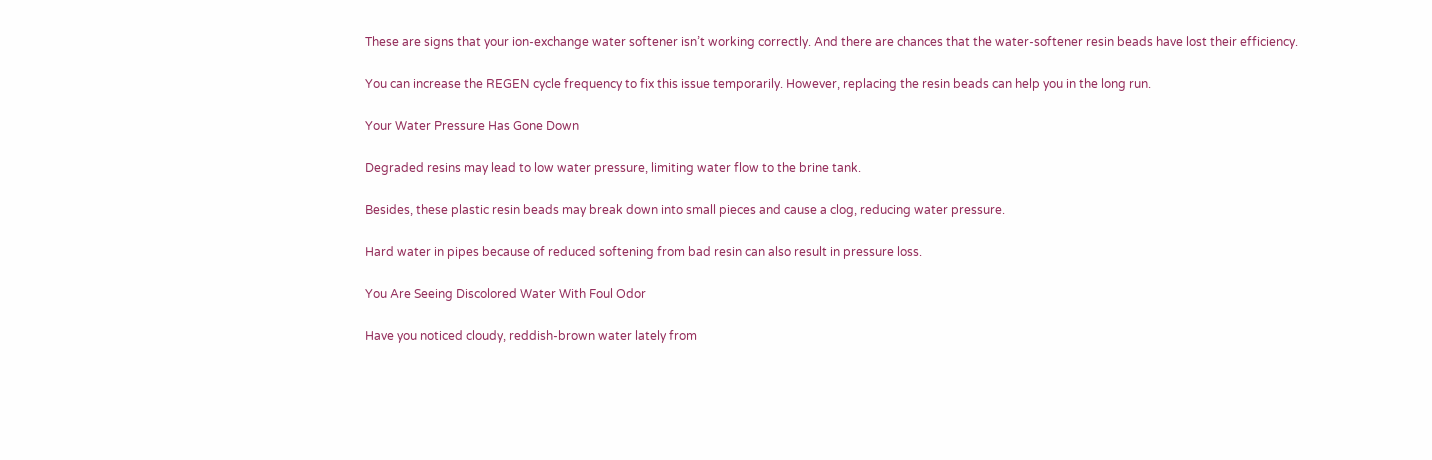These are signs that your ion-exchange water softener isn’t working correctly. And there are chances that the water-softener resin beads have lost their efficiency.

You can increase the REGEN cycle frequency to fix this issue temporarily. However, replacing the resin beads can help you in the long run.

Your Water Pressure Has Gone Down

Degraded resins may lead to low water pressure, limiting water flow to the brine tank.

Besides, these plastic resin beads may break down into small pieces and cause a clog, reducing water pressure.

Hard water in pipes because of reduced softening from bad resin can also result in pressure loss.

You Are Seeing Discolored Water With Foul Odor

Have you noticed cloudy, reddish-brown water lately from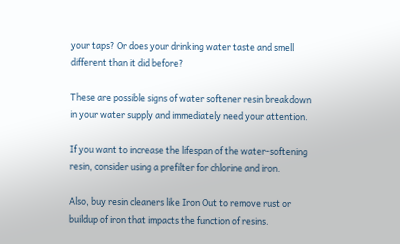your taps? Or does your drinking water taste and smell different than it did before?

These are possible signs of water softener resin breakdown in your water supply and immediately need your attention.

If you want to increase the lifespan of the water-softening resin, consider using a prefilter for chlorine and iron.

Also, buy resin cleaners like Iron Out to remove rust or buildup of iron that impacts the function of resins.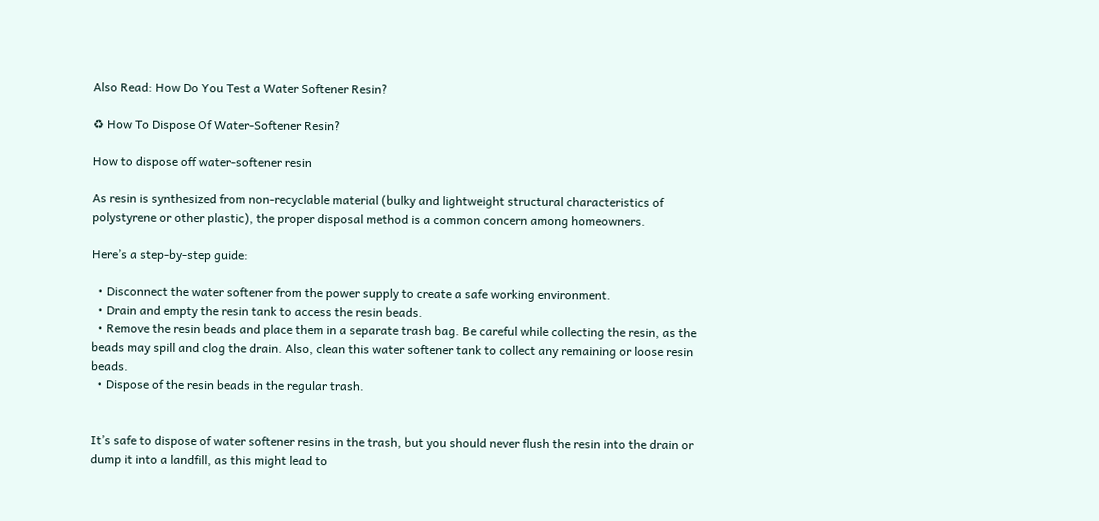Also Read: How Do You Test a Water Softener Resin?

♻ How To Dispose Of Water-Softener Resin?

How to dispose off water-softener resin

As resin is synthesized from non-recyclable material (bulky and lightweight structural characteristics of polystyrene or other plastic), the proper disposal method is a common concern among homeowners.

Here’s a step-by-step guide:

  • Disconnect the water softener from the power supply to create a safe working environment.
  • Drain and empty the resin tank to access the resin beads.
  • Remove the resin beads and place them in a separate trash bag. Be careful while collecting the resin, as the beads may spill and clog the drain. Also, clean this water softener tank to collect any remaining or loose resin beads.
  • Dispose of the resin beads in the regular trash.


It’s safe to dispose of water softener resins in the trash, but you should never flush the resin into the drain or dump it into a landfill, as this might lead to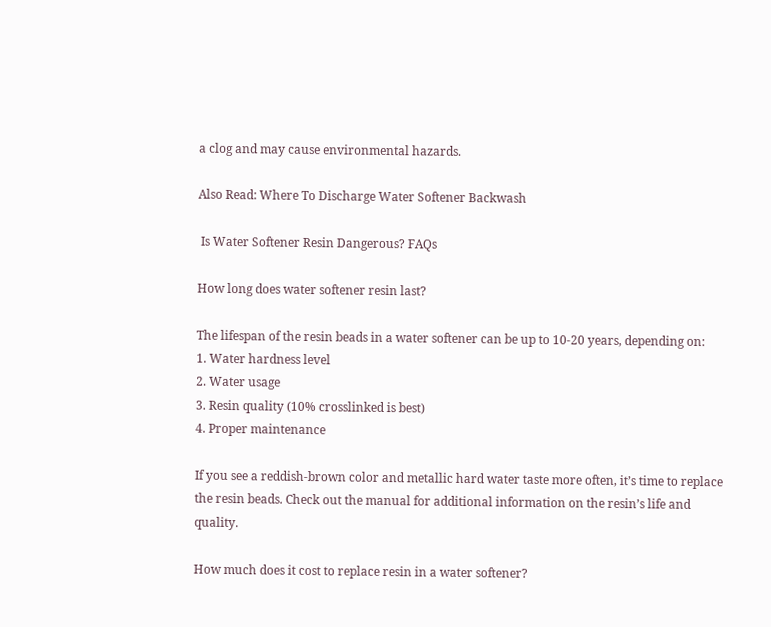a clog and may cause environmental hazards.

Also Read: Where To Discharge Water Softener Backwash

 Is Water Softener Resin Dangerous? FAQs

How long does water softener resin last?

The lifespan of the resin beads in a water softener can be up to 10-20 years, depending on:
1. Water hardness level
2. Water usage
3. Resin quality (10% crosslinked is best)
4. Proper maintenance

If you see a reddish-brown color and metallic hard water taste more often, it’s time to replace the resin beads. Check out the manual for additional information on the resin’s life and quality.

How much does it cost to replace resin in a water softener?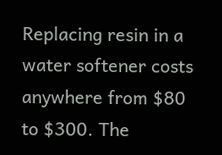Replacing resin in a water softener costs anywhere from $80 to $300. The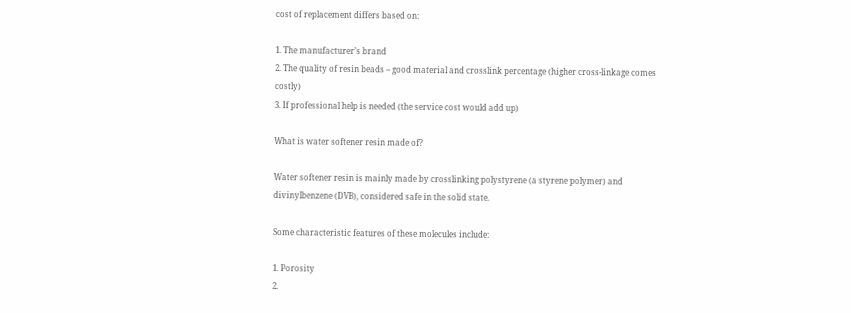cost of replacement differs based on:

1. The manufacturer’s brand
2. The quality of resin beads – good material and crosslink percentage (higher cross-linkage comes costly)
3. If professional help is needed (the service cost would add up)

What is water softener resin made of?

Water softener resin is mainly made by crosslinking polystyrene (a styrene polymer) and divinylbenzene (DVB), considered safe in the solid state.

Some characteristic features of these molecules include:

1. Porosity
2.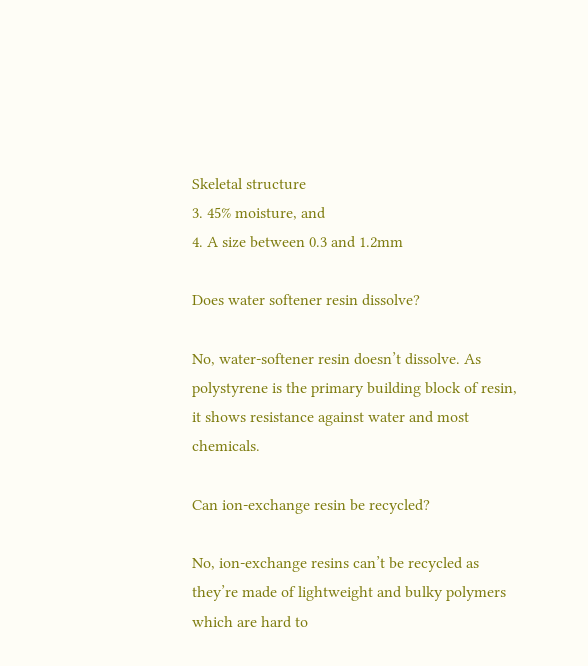Skeletal structure
3. 45% moisture, and
4. A size between 0.3 and 1.2mm

Does water softener resin dissolve?

No, water-softener resin doesn’t dissolve. As polystyrene is the primary building block of resin, it shows resistance against water and most chemicals.

Can ion-exchange resin be recycled?

No, ion-exchange resins can’t be recycled as they’re made of lightweight and bulky polymers which are hard to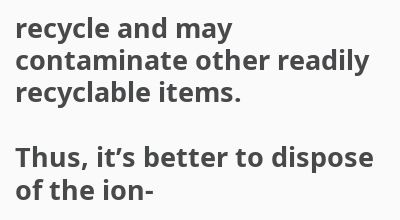recycle and may contaminate other readily recyclable items.

Thus, it’s better to dispose of the ion-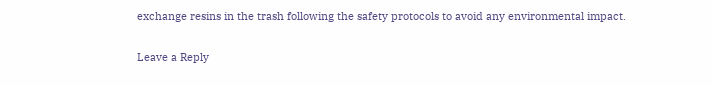exchange resins in the trash following the safety protocols to avoid any environmental impact.

Leave a Reply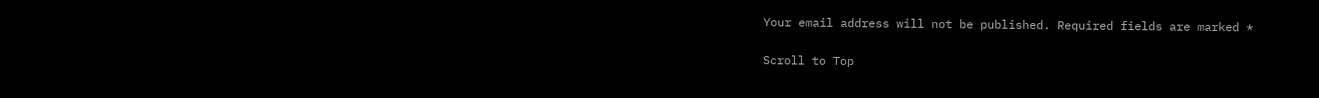Your email address will not be published. Required fields are marked *

Scroll to Top